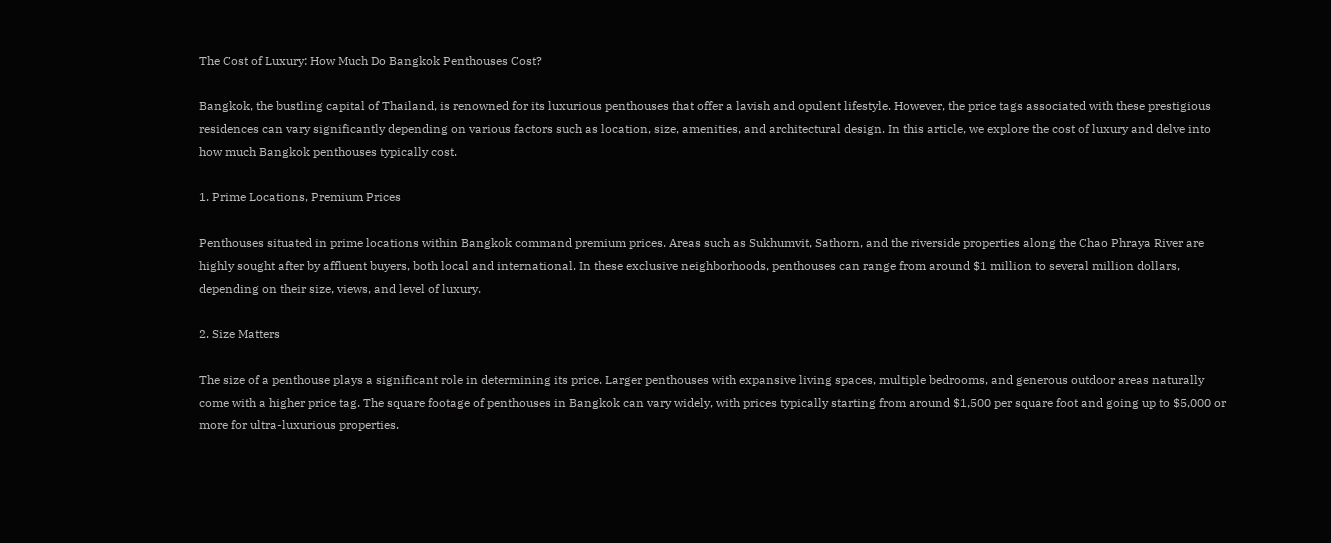The Cost of Luxury: How Much Do Bangkok Penthouses Cost?

Bangkok, the bustling capital of Thailand, is renowned for its luxurious penthouses that offer a lavish and opulent lifestyle. However, the price tags associated with these prestigious residences can vary significantly depending on various factors such as location, size, amenities, and architectural design. In this article, we explore the cost of luxury and delve into how much Bangkok penthouses typically cost.

1. Prime Locations, Premium Prices

Penthouses situated in prime locations within Bangkok command premium prices. Areas such as Sukhumvit, Sathorn, and the riverside properties along the Chao Phraya River are highly sought after by affluent buyers, both local and international. In these exclusive neighborhoods, penthouses can range from around $1 million to several million dollars, depending on their size, views, and level of luxury.

2. Size Matters

The size of a penthouse plays a significant role in determining its price. Larger penthouses with expansive living spaces, multiple bedrooms, and generous outdoor areas naturally come with a higher price tag. The square footage of penthouses in Bangkok can vary widely, with prices typically starting from around $1,500 per square foot and going up to $5,000 or more for ultra-luxurious properties.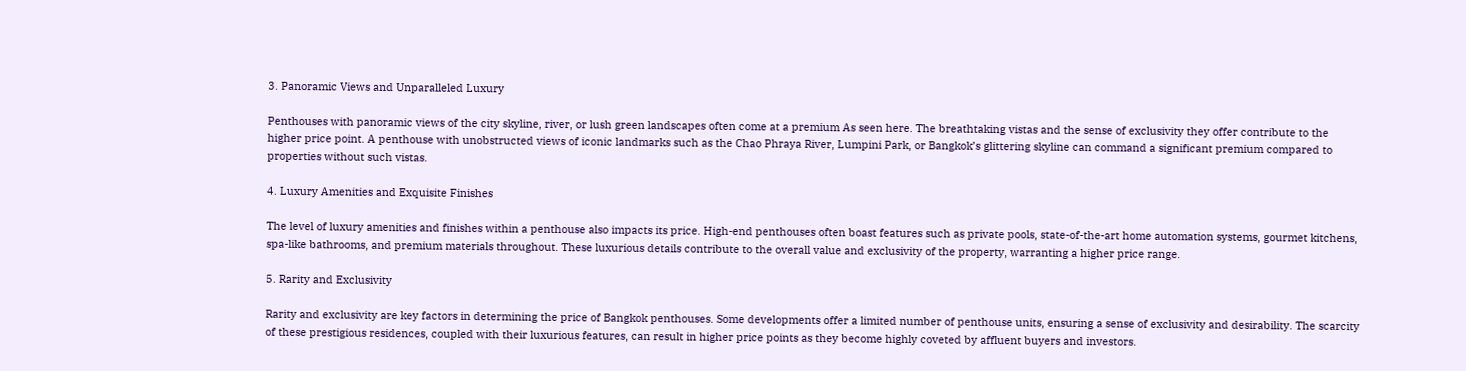3. Panoramic Views and Unparalleled Luxury

Penthouses with panoramic views of the city skyline, river, or lush green landscapes often come at a premium As seen here. The breathtaking vistas and the sense of exclusivity they offer contribute to the higher price point. A penthouse with unobstructed views of iconic landmarks such as the Chao Phraya River, Lumpini Park, or Bangkok’s glittering skyline can command a significant premium compared to properties without such vistas.

4. Luxury Amenities and Exquisite Finishes

The level of luxury amenities and finishes within a penthouse also impacts its price. High-end penthouses often boast features such as private pools, state-of-the-art home automation systems, gourmet kitchens, spa-like bathrooms, and premium materials throughout. These luxurious details contribute to the overall value and exclusivity of the property, warranting a higher price range.

5. Rarity and Exclusivity

Rarity and exclusivity are key factors in determining the price of Bangkok penthouses. Some developments offer a limited number of penthouse units, ensuring a sense of exclusivity and desirability. The scarcity of these prestigious residences, coupled with their luxurious features, can result in higher price points as they become highly coveted by affluent buyers and investors.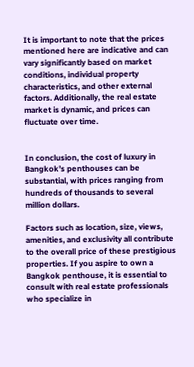It is important to note that the prices mentioned here are indicative and can vary significantly based on market conditions, individual property characteristics, and other external factors. Additionally, the real estate market is dynamic, and prices can fluctuate over time.


In conclusion, the cost of luxury in Bangkok’s penthouses can be substantial, with prices ranging from hundreds of thousands to several million dollars.

Factors such as location, size, views, amenities, and exclusivity all contribute to the overall price of these prestigious properties. If you aspire to own a Bangkok penthouse, it is essential to consult with real estate professionals who specialize in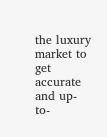the luxury market to get accurate and up-to-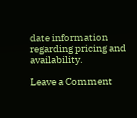date information regarding pricing and availability.

Leave a Comment